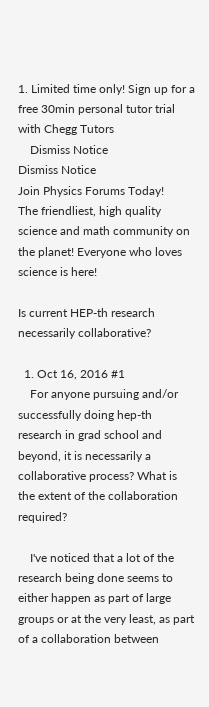1. Limited time only! Sign up for a free 30min personal tutor trial with Chegg Tutors
    Dismiss Notice
Dismiss Notice
Join Physics Forums Today!
The friendliest, high quality science and math community on the planet! Everyone who loves science is here!

Is current HEP-th research necessarily collaborative?

  1. Oct 16, 2016 #1
    For anyone pursuing and/or successfully doing hep-th research in grad school and beyond, it is necessarily a collaborative process? What is the extent of the collaboration required?

    I've noticed that a lot of the research being done seems to either happen as part of large groups or at the very least, as part of a collaboration between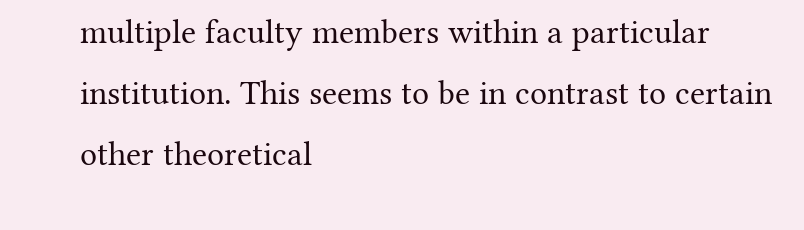multiple faculty members within a particular institution. This seems to be in contrast to certain other theoretical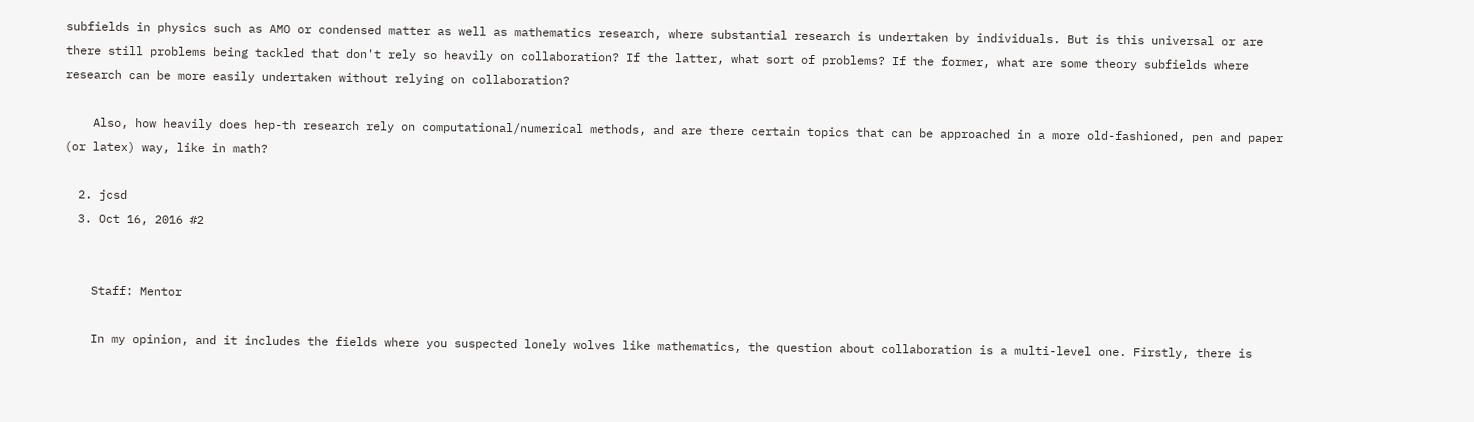subfields in physics such as AMO or condensed matter as well as mathematics research, where substantial research is undertaken by individuals. But is this universal or are there still problems being tackled that don't rely so heavily on collaboration? If the latter, what sort of problems? If the former, what are some theory subfields where research can be more easily undertaken without relying on collaboration?

    Also, how heavily does hep-th research rely on computational/numerical methods, and are there certain topics that can be approached in a more old-fashioned, pen and paper (or latex) way, like in math?

  2. jcsd
  3. Oct 16, 2016 #2


    Staff: Mentor

    In my opinion, and it includes the fields where you suspected lonely wolves like mathematics, the question about collaboration is a multi-level one. Firstly, there is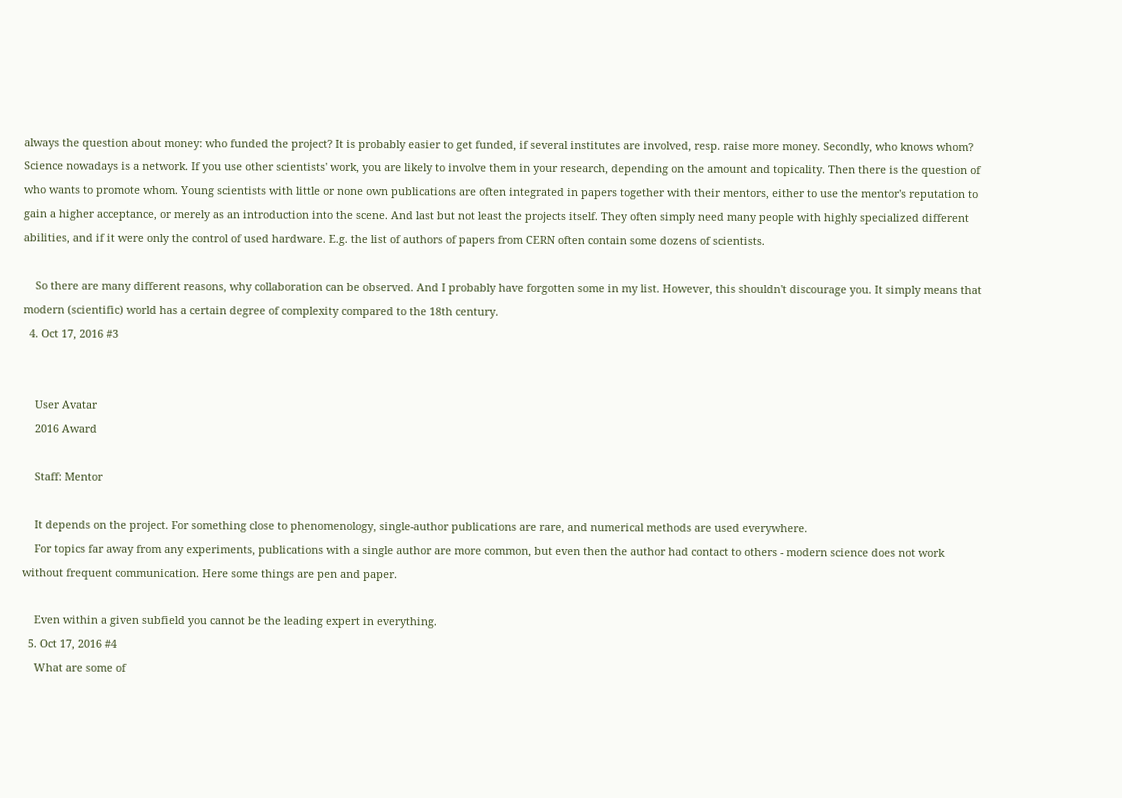always the question about money: who funded the project? It is probably easier to get funded, if several institutes are involved, resp. raise more money. Secondly, who knows whom? Science nowadays is a network. If you use other scientists' work, you are likely to involve them in your research, depending on the amount and topicality. Then there is the question of who wants to promote whom. Young scientists with little or none own publications are often integrated in papers together with their mentors, either to use the mentor's reputation to gain a higher acceptance, or merely as an introduction into the scene. And last but not least the projects itself. They often simply need many people with highly specialized different abilities, and if it were only the control of used hardware. E.g. the list of authors of papers from CERN often contain some dozens of scientists.

    So there are many different reasons, why collaboration can be observed. And I probably have forgotten some in my list. However, this shouldn't discourage you. It simply means that modern (scientific) world has a certain degree of complexity compared to the 18th century.
  4. Oct 17, 2016 #3


    User Avatar
    2016 Award

    Staff: Mentor

    It depends on the project. For something close to phenomenology, single-author publications are rare, and numerical methods are used everywhere.
    For topics far away from any experiments, publications with a single author are more common, but even then the author had contact to others - modern science does not work without frequent communication. Here some things are pen and paper.

    Even within a given subfield you cannot be the leading expert in everything.
  5. Oct 17, 2016 #4
    What are some of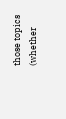those topics (whether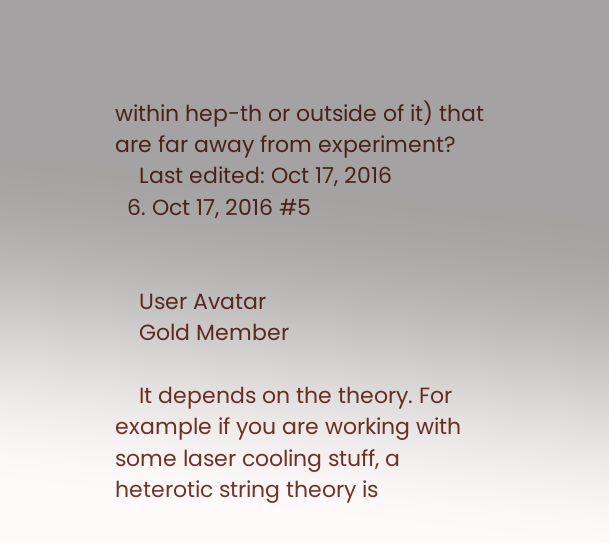within hep-th or outside of it) that are far away from experiment?
    Last edited: Oct 17, 2016
  6. Oct 17, 2016 #5


    User Avatar
    Gold Member

    It depends on the theory. For example if you are working with some laser cooling stuff, a heterotic string theory is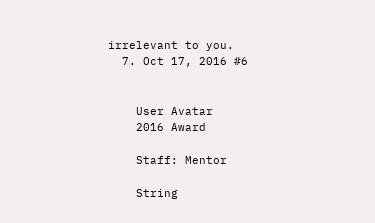irrelevant to you.
  7. Oct 17, 2016 #6


    User Avatar
    2016 Award

    Staff: Mentor

    String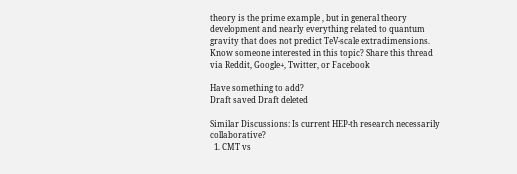theory is the prime example , but in general theory development and nearly everything related to quantum gravity that does not predict TeV-scale extradimensions.
Know someone interested in this topic? Share this thread via Reddit, Google+, Twitter, or Facebook

Have something to add?
Draft saved Draft deleted

Similar Discussions: Is current HEP-th research necessarily collaborative?
  1. CMT vs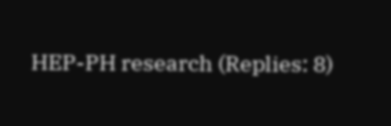HEP-PH research (Replies: 8)